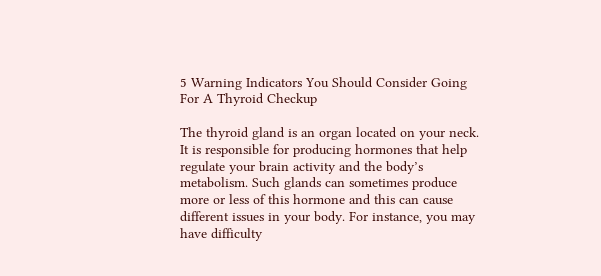5 Warning Indicators You Should Consider Going For A Thyroid Checkup

The thyroid gland is an organ located on your neck. It is responsible for producing hormones that help regulate your brain activity and the body’s metabolism. Such glands can sometimes produce more or less of this hormone and this can cause different issues in your body. For instance, you may have difficulty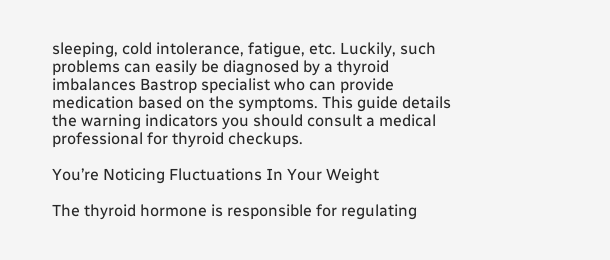sleeping, cold intolerance, fatigue, etc. Luckily, such problems can easily be diagnosed by a thyroid imbalances Bastrop specialist who can provide medication based on the symptoms. This guide details the warning indicators you should consult a medical professional for thyroid checkups.

You’re Noticing Fluctuations In Your Weight

The thyroid hormone is responsible for regulating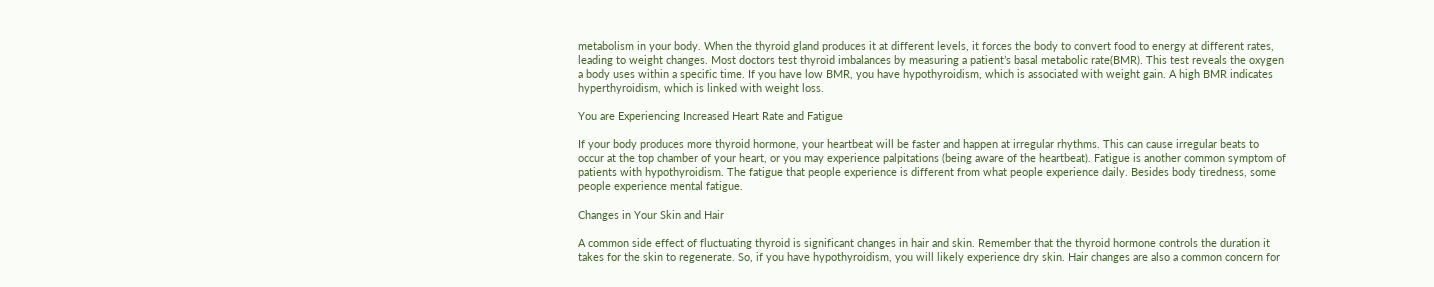metabolism in your body. When the thyroid gland produces it at different levels, it forces the body to convert food to energy at different rates, leading to weight changes. Most doctors test thyroid imbalances by measuring a patient’s basal metabolic rate(BMR). This test reveals the oxygen a body uses within a specific time. If you have low BMR, you have hypothyroidism, which is associated with weight gain. A high BMR indicates hyperthyroidism, which is linked with weight loss.

You are Experiencing Increased Heart Rate and Fatigue

If your body produces more thyroid hormone, your heartbeat will be faster and happen at irregular rhythms. This can cause irregular beats to occur at the top chamber of your heart, or you may experience palpitations (being aware of the heartbeat). Fatigue is another common symptom of patients with hypothyroidism. The fatigue that people experience is different from what people experience daily. Besides body tiredness, some people experience mental fatigue.

Changes in Your Skin and Hair

A common side effect of fluctuating thyroid is significant changes in hair and skin. Remember that the thyroid hormone controls the duration it takes for the skin to regenerate. So, if you have hypothyroidism, you will likely experience dry skin. Hair changes are also a common concern for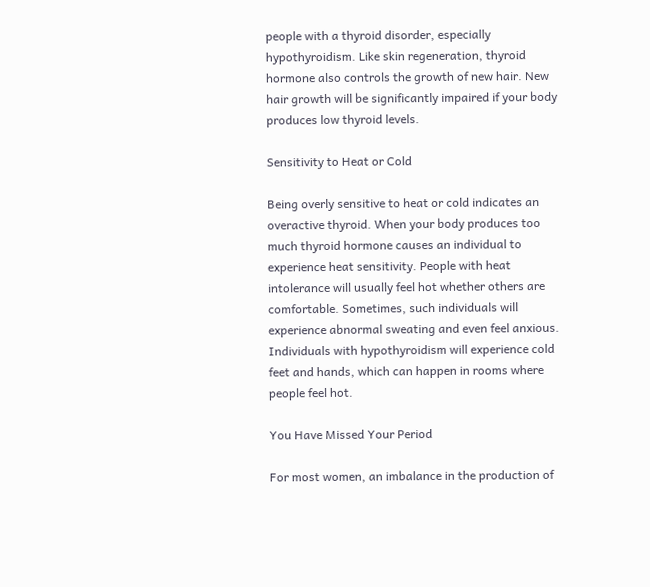people with a thyroid disorder, especially hypothyroidism. Like skin regeneration, thyroid hormone also controls the growth of new hair. New hair growth will be significantly impaired if your body produces low thyroid levels.

Sensitivity to Heat or Cold

Being overly sensitive to heat or cold indicates an overactive thyroid. When your body produces too much thyroid hormone causes an individual to experience heat sensitivity. People with heat intolerance will usually feel hot whether others are comfortable. Sometimes, such individuals will experience abnormal sweating and even feel anxious. Individuals with hypothyroidism will experience cold feet and hands, which can happen in rooms where people feel hot.

You Have Missed Your Period

For most women, an imbalance in the production of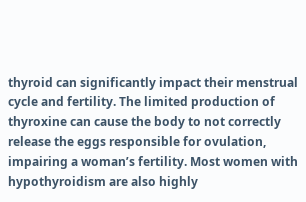thyroid can significantly impact their menstrual cycle and fertility. The limited production of thyroxine can cause the body to not correctly release the eggs responsible for ovulation, impairing a woman’s fertility. Most women with hypothyroidism are also highly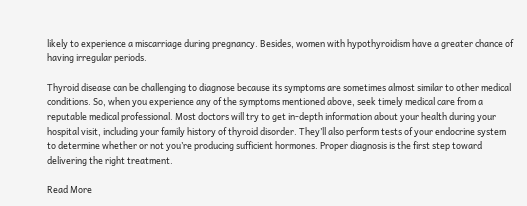likely to experience a miscarriage during pregnancy. Besides, women with hypothyroidism have a greater chance of having irregular periods.

Thyroid disease can be challenging to diagnose because its symptoms are sometimes almost similar to other medical conditions. So, when you experience any of the symptoms mentioned above, seek timely medical care from a reputable medical professional. Most doctors will try to get in-depth information about your health during your hospital visit, including your family history of thyroid disorder. They’ll also perform tests of your endocrine system to determine whether or not you’re producing sufficient hormones. Proper diagnosis is the first step toward delivering the right treatment.

Read More